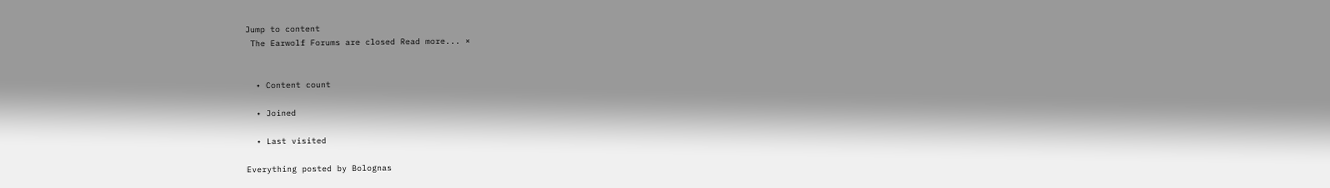Jump to content
 The Earwolf Forums are closed Read more... ×


  • Content count

  • Joined

  • Last visited

Everything posted by Bolognas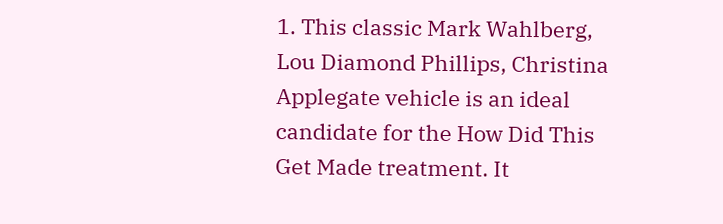1. This classic Mark Wahlberg, Lou Diamond Phillips, Christina Applegate vehicle is an ideal candidate for the How Did This Get Made treatment. It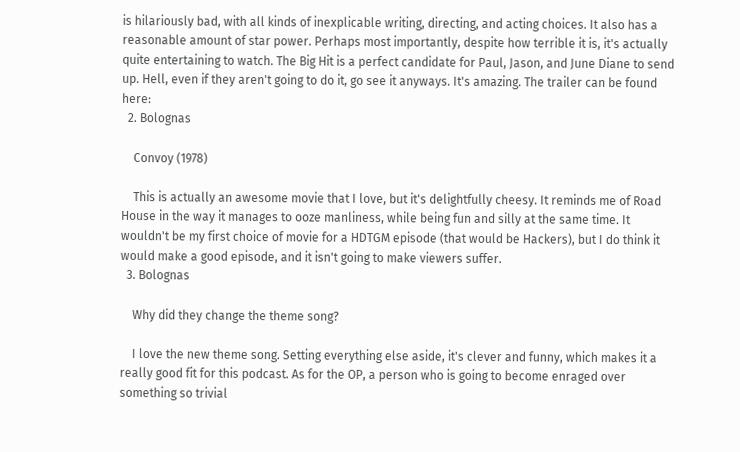is hilariously bad, with all kinds of inexplicable writing, directing, and acting choices. It also has a reasonable amount of star power. Perhaps most importantly, despite how terrible it is, it's actually quite entertaining to watch. The Big Hit is a perfect candidate for Paul, Jason, and June Diane to send up. Hell, even if they aren't going to do it, go see it anyways. It's amazing. The trailer can be found here:
  2. Bolognas

    Convoy (1978)

    This is actually an awesome movie that I love, but it's delightfully cheesy. It reminds me of Road House in the way it manages to ooze manliness, while being fun and silly at the same time. It wouldn't be my first choice of movie for a HDTGM episode (that would be Hackers), but I do think it would make a good episode, and it isn't going to make viewers suffer.
  3. Bolognas

    Why did they change the theme song?

    I love the new theme song. Setting everything else aside, it's clever and funny, which makes it a really good fit for this podcast. As for the OP, a person who is going to become enraged over something so trivial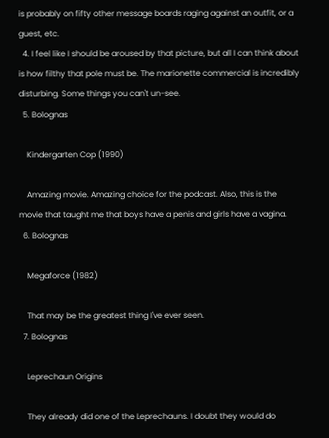is probably on fifty other message boards raging against an outfit, or a guest, etc.
  4. I feel like I should be aroused by that picture, but all I can think about is how filthy that pole must be. The marionette commercial is incredibly disturbing. Some things you can't un-see.
  5. Bolognas

    Kindergarten Cop (1990)

    Amazing movie. Amazing choice for the podcast. Also, this is the movie that taught me that boys have a penis and girls have a vagina.
  6. Bolognas

    Megaforce (1982)

    That may be the greatest thing I've ever seen.
  7. Bolognas

    Leprechaun Origins

    They already did one of the Leprechauns. I doubt they would do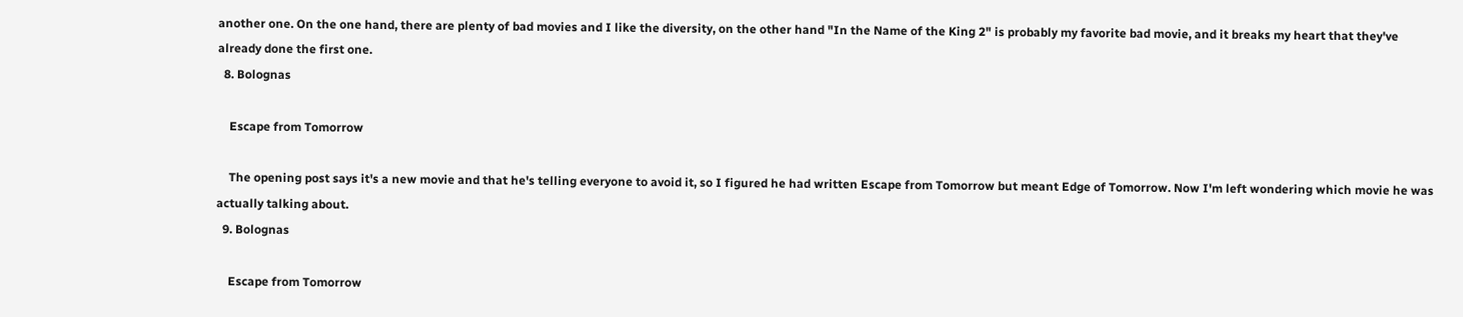another one. On the one hand, there are plenty of bad movies and I like the diversity, on the other hand "In the Name of the King 2" is probably my favorite bad movie, and it breaks my heart that they've already done the first one.
  8. Bolognas

    Escape from Tomorrow

    The opening post says it's a new movie and that he's telling everyone to avoid it, so I figured he had written Escape from Tomorrow but meant Edge of Tomorrow. Now I'm left wondering which movie he was actually talking about.
  9. Bolognas

    Escape from Tomorrow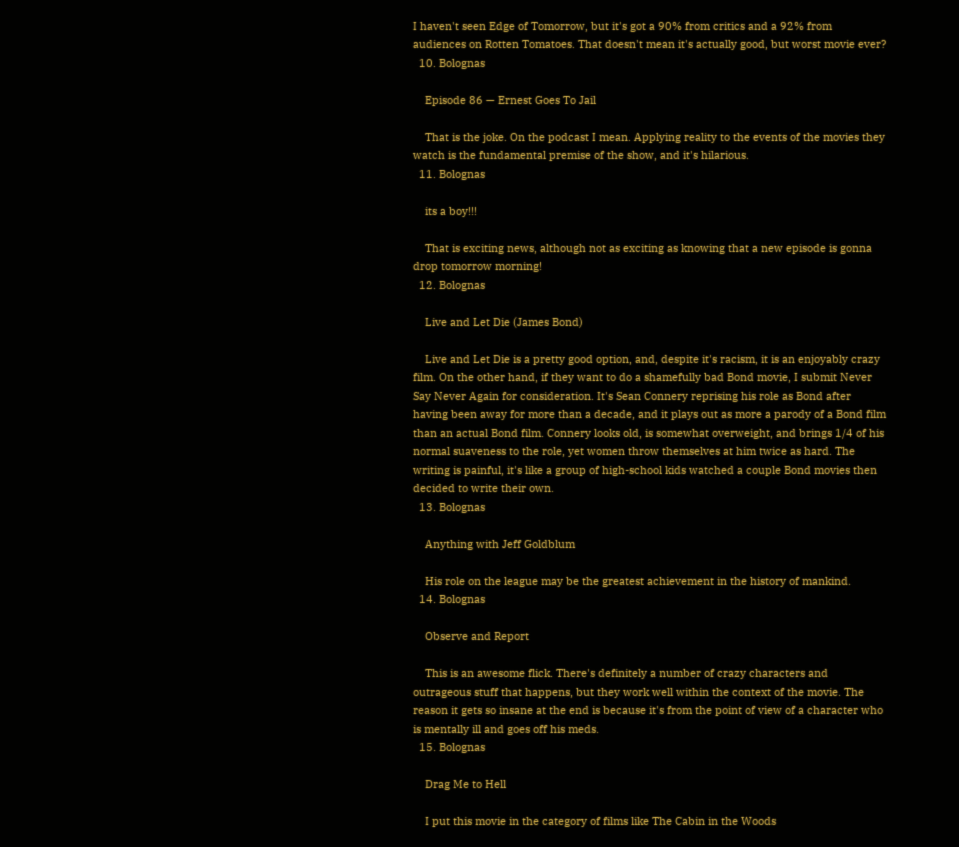I haven't seen Edge of Tomorrow, but it's got a 90% from critics and a 92% from audiences on Rotten Tomatoes. That doesn't mean it's actually good, but worst movie ever?
  10. Bolognas

    Episode 86 — Ernest Goes To Jail

    That is the joke. On the podcast I mean. Applying reality to the events of the movies they watch is the fundamental premise of the show, and it's hilarious.
  11. Bolognas

    its a boy!!!

    That is exciting news, although not as exciting as knowing that a new episode is gonna drop tomorrow morning!
  12. Bolognas

    Live and Let Die (James Bond)

    Live and Let Die is a pretty good option, and, despite it's racism, it is an enjoyably crazy film. On the other hand, if they want to do a shamefully bad Bond movie, I submit Never Say Never Again for consideration. It's Sean Connery reprising his role as Bond after having been away for more than a decade, and it plays out as more a parody of a Bond film than an actual Bond film. Connery looks old, is somewhat overweight, and brings 1/4 of his normal suaveness to the role, yet women throw themselves at him twice as hard. The writing is painful, it's like a group of high-school kids watched a couple Bond movies then decided to write their own.
  13. Bolognas

    Anything with Jeff Goldblum

    His role on the league may be the greatest achievement in the history of mankind.
  14. Bolognas

    Observe and Report

    This is an awesome flick. There's definitely a number of crazy characters and outrageous stuff that happens, but they work well within the context of the movie. The reason it gets so insane at the end is because it's from the point of view of a character who is mentally ill and goes off his meds.
  15. Bolognas

    Drag Me to Hell

    I put this movie in the category of films like The Cabin in the Woods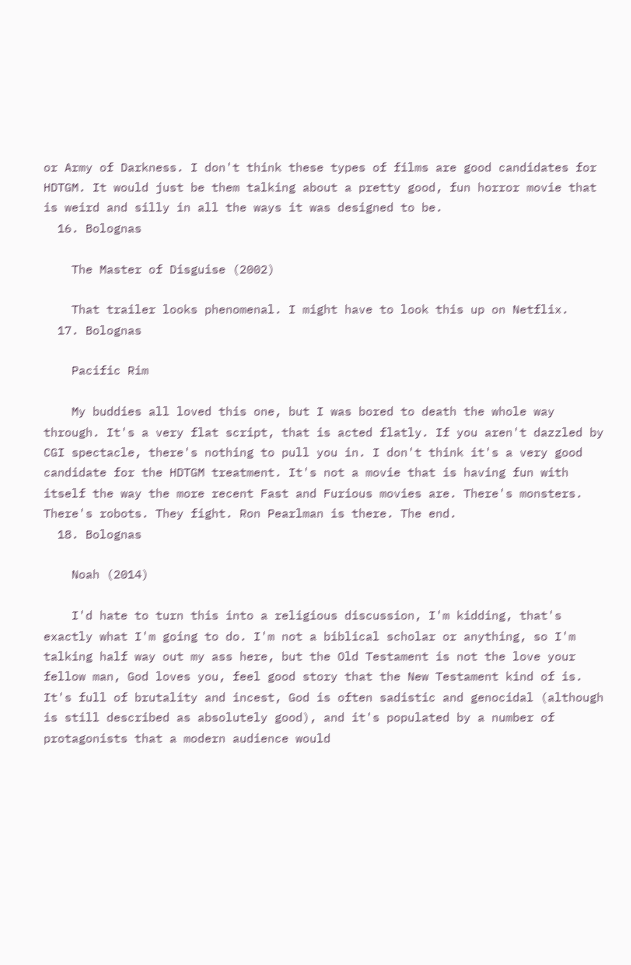or Army of Darkness. I don't think these types of films are good candidates for HDTGM. It would just be them talking about a pretty good, fun horror movie that is weird and silly in all the ways it was designed to be.
  16. Bolognas

    The Master of Disguise (2002)

    That trailer looks phenomenal. I might have to look this up on Netflix.
  17. Bolognas

    Pacific Rim

    My buddies all loved this one, but I was bored to death the whole way through. It's a very flat script, that is acted flatly. If you aren't dazzled by CGI spectacle, there's nothing to pull you in. I don't think it's a very good candidate for the HDTGM treatment. It's not a movie that is having fun with itself the way the more recent Fast and Furious movies are. There's monsters. There's robots. They fight. Ron Pearlman is there. The end.
  18. Bolognas

    Noah (2014)

    I'd hate to turn this into a religious discussion, I'm kidding, that's exactly what I'm going to do. I'm not a biblical scholar or anything, so I'm talking half way out my ass here, but the Old Testament is not the love your fellow man, God loves you, feel good story that the New Testament kind of is. It's full of brutality and incest, God is often sadistic and genocidal (although is still described as absolutely good), and it's populated by a number of protagonists that a modern audience would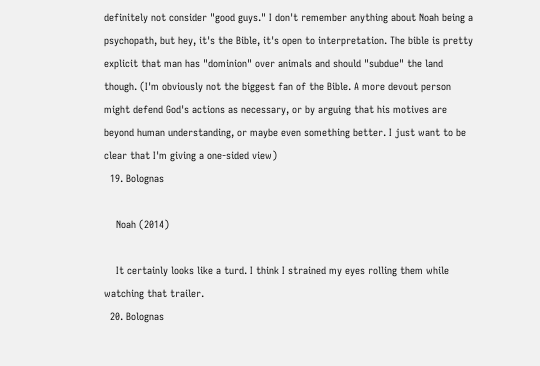definitely not consider "good guys." I don't remember anything about Noah being a psychopath, but hey, it's the Bible, it's open to interpretation. The bible is pretty explicit that man has "dominion" over animals and should "subdue" the land though. (I'm obviously not the biggest fan of the Bible. A more devout person might defend God's actions as necessary, or by arguing that his motives are beyond human understanding, or maybe even something better. I just want to be clear that I'm giving a one-sided view)
  19. Bolognas

    Noah (2014)

    It certainly looks like a turd. I think I strained my eyes rolling them while watching that trailer.
  20. Bolognas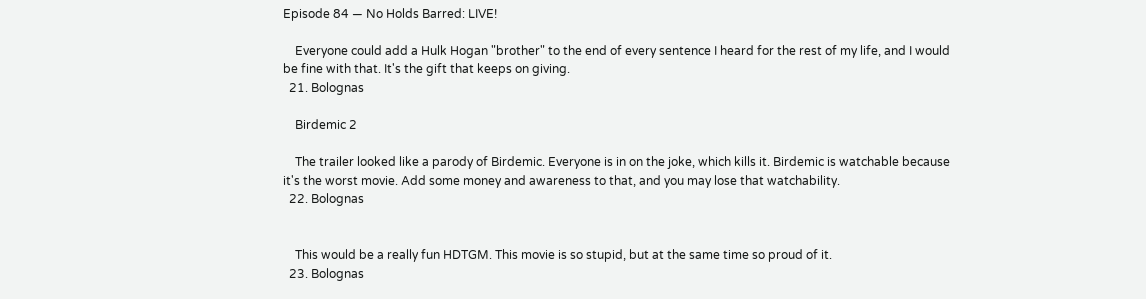Episode 84 — No Holds Barred: LIVE!

    Everyone could add a Hulk Hogan "brother" to the end of every sentence I heard for the rest of my life, and I would be fine with that. It's the gift that keeps on giving.
  21. Bolognas

    Birdemic 2

    The trailer looked like a parody of Birdemic. Everyone is in on the joke, which kills it. Birdemic is watchable because it's the worst movie. Add some money and awareness to that, and you may lose that watchability.
  22. Bolognas


    This would be a really fun HDTGM. This movie is so stupid, but at the same time so proud of it.
  23. Bolognas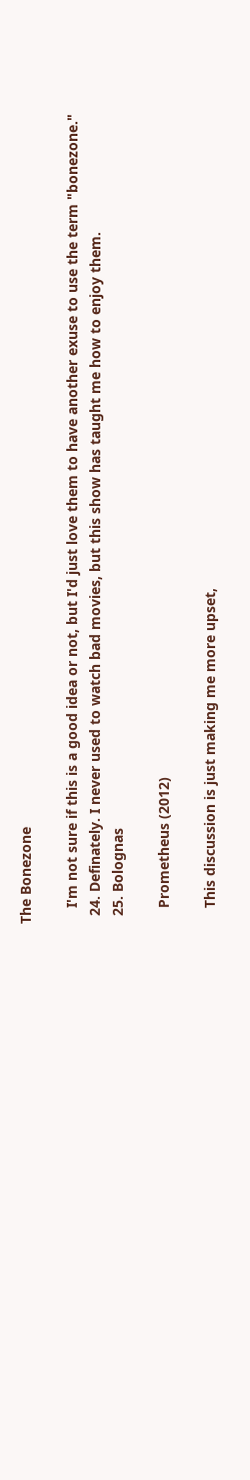The Bonezone

    I'm not sure if this is a good idea or not, but I'd just love them to have another exuse to use the term "bonezone."
  24. Definately. I never used to watch bad movies, but this show has taught me how to enjoy them.
  25. Bolognas

    Prometheus (2012)

    This discussion is just making me more upset,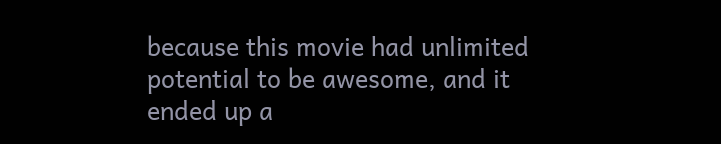because this movie had unlimited potential to be awesome, and it ended up a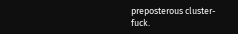preposterous cluster-fuck.